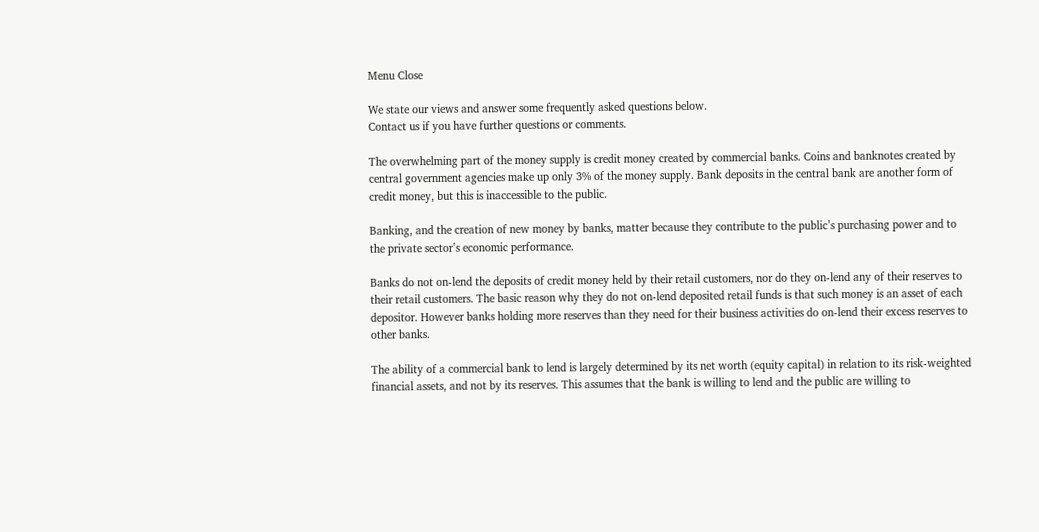Menu Close

We state our views and answer some frequently asked questions below.
Contact us if you have further questions or comments.

The overwhelming part of the money supply is credit money created by commercial banks. Coins and banknotes created by central government agencies make up only 3% of the money supply. Bank deposits in the central bank are another form of credit money, but this is inaccessible to the public.

Banking, and the creation of new money by banks, matter because they contribute to the public’s purchasing power and to the private sector’s economic performance.

Banks do not on-lend the deposits of credit money held by their retail customers, nor do they on-lend any of their reserves to their retail customers. The basic reason why they do not on-lend deposited retail funds is that such money is an asset of each depositor. However banks holding more reserves than they need for their business activities do on-lend their excess reserves to other banks.

The ability of a commercial bank to lend is largely determined by its net worth (equity capital) in relation to its risk-weighted financial assets, and not by its reserves. This assumes that the bank is willing to lend and the public are willing to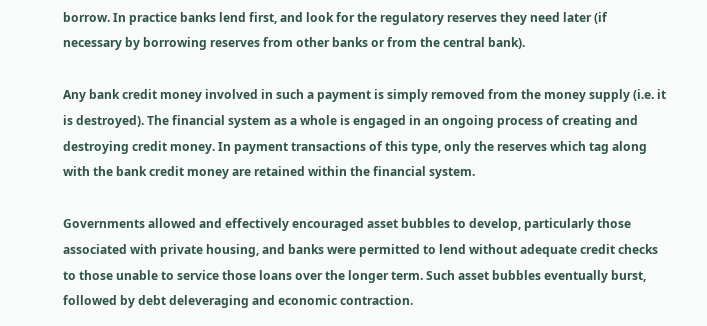borrow. In practice banks lend first, and look for the regulatory reserves they need later (if necessary by borrowing reserves from other banks or from the central bank).

Any bank credit money involved in such a payment is simply removed from the money supply (i.e. it is destroyed). The financial system as a whole is engaged in an ongoing process of creating and destroying credit money. In payment transactions of this type, only the reserves which tag along with the bank credit money are retained within the financial system.

Governments allowed and effectively encouraged asset bubbles to develop, particularly those associated with private housing, and banks were permitted to lend without adequate credit checks to those unable to service those loans over the longer term. Such asset bubbles eventually burst, followed by debt deleveraging and economic contraction.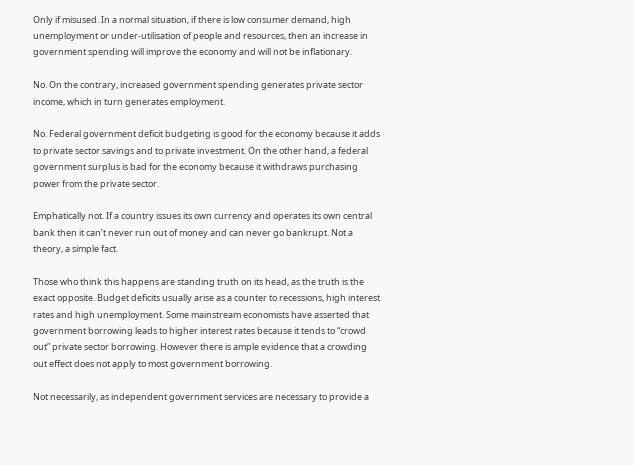Only if misused. In a normal situation, if there is low consumer demand, high unemployment or under-utilisation of people and resources, then an increase in government spending will improve the economy and will not be inflationary.

No. On the contrary, increased government spending generates private sector income, which in turn generates employment.

No. Federal government deficit budgeting is good for the economy because it adds to private sector savings and to private investment. On the other hand, a federal government surplus is bad for the economy because it withdraws purchasing power from the private sector.

Emphatically not. If a country issues its own currency and operates its own central bank then it can’t never run out of money and can never go bankrupt. Not a theory, a simple fact.

Those who think this happens are standing truth on its head, as the truth is the exact opposite. Budget deficits usually arise as a counter to recessions, high interest rates and high unemployment. Some mainstream economists have asserted that government borrowing leads to higher interest rates because it tends to “crowd out” private sector borrowing. However there is ample evidence that a crowding out effect does not apply to most government borrowing.

Not necessarily, as independent government services are necessary to provide a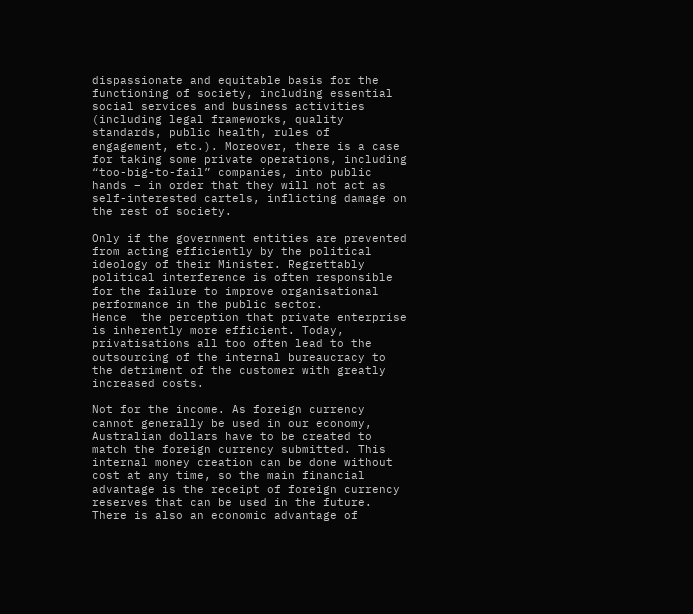dispassionate and equitable basis for the functioning of society, including essential social services and business activities (including legal frameworks, quality standards, public health, rules of engagement, etc.). Moreover, there is a case for taking some private operations, including “too-big-to-fail” companies, into public hands – in order that they will not act as self-interested cartels, inflicting damage on the rest of society.

Only if the government entities are prevented from acting efficiently by the political ideology of their Minister. Regrettably political interference is often responsible for the failure to improve organisational performance in the public sector.
Hence  the perception that private enterprise is inherently more efficient. Today, privatisations all too often lead to the outsourcing of the internal bureaucracy to the detriment of the customer with greatly increased costs.

Not for the income. As foreign currency cannot generally be used in our economy, Australian dollars have to be created to match the foreign currency submitted. This internal money creation can be done without cost at any time, so the main financial advantage is the receipt of foreign currency reserves that can be used in the future. There is also an economic advantage of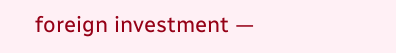foreign investment —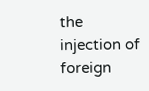the injection of foreign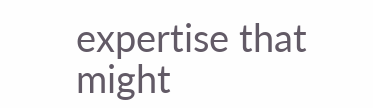expertise that might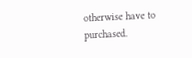otherwise have to purchased.